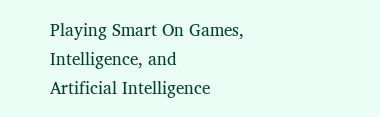Playing Smart On Games, Intelligence, and Artificial Intelligence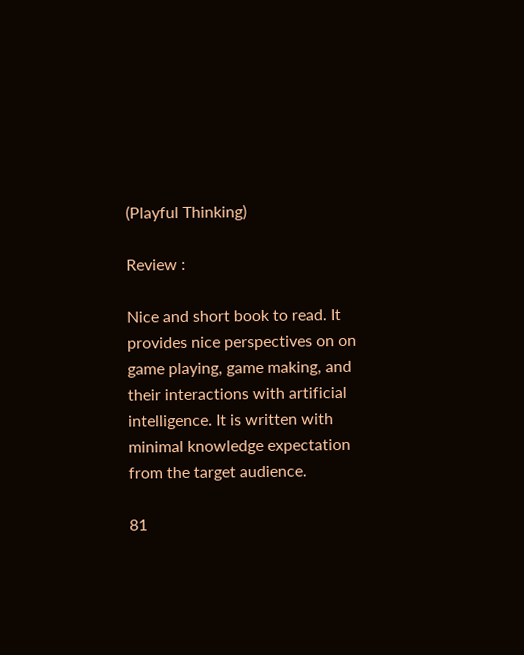(Playful Thinking)

Review :

Nice and short book to read. It provides nice perspectives on on game playing, game making, and their interactions with artificial intelligence. It is written with minimal knowledge expectation from the target audience.

81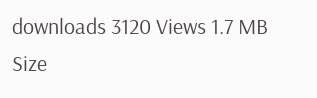downloads 3120 Views 1.7 MB Size